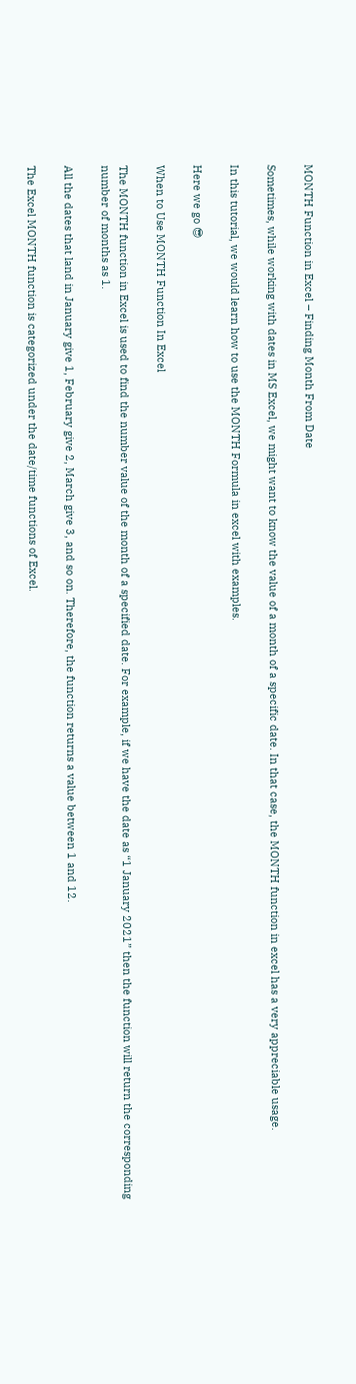MONTH Function in Excel – Finding Month From Date

Sometimes, while working with dates in MS Excel, we might want to know the value of a month of a specific date. In that case, the MONTH function in excel has a very appreciable usage.

In this tutorial, we would learn how to use the MONTH Formula in excel with examples.

Here we go 😎

When to Use MONTH Function In Excel

The MONTH function in Excel is used to find the number value of the month of a specified date. For example, if we have the date as “1 January 2021” then the function will return the corresponding number of months as 1.

All the dates that land in January give 1, February give 2, March give 3, and so on. Therefore, the function returns a value between 1 and 12.

The Excel MONTH function is categorized under the date/time functions of Excel.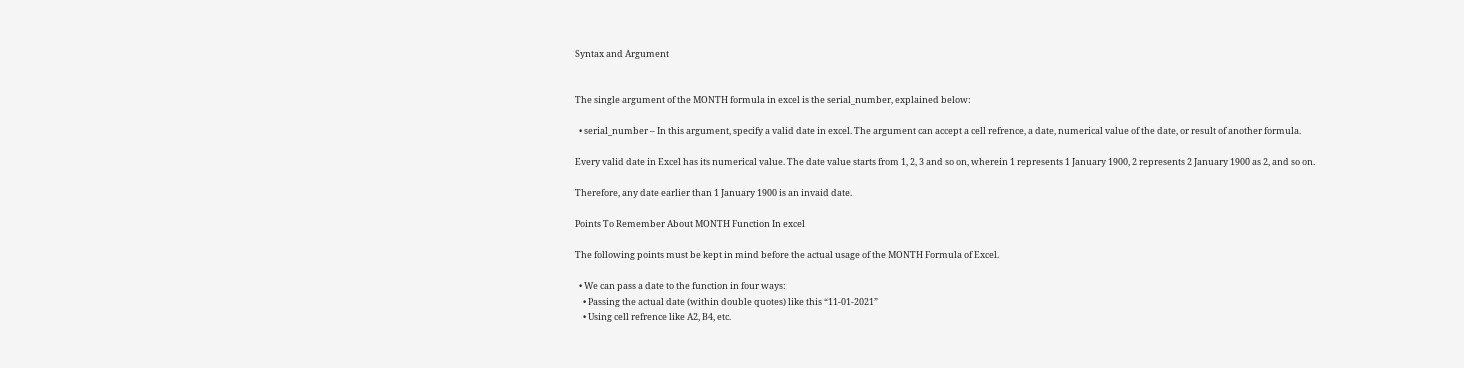Syntax and Argument


The single argument of the MONTH formula in excel is the serial_number, explained below:

  • serial_number – In this argument, specify a valid date in excel. The argument can accept a cell refrence, a date, numerical value of the date, or result of another formula.

Every valid date in Excel has its numerical value. The date value starts from 1, 2, 3 and so on, wherein 1 represents 1 January 1900, 2 represents 2 January 1900 as 2, and so on.

Therefore, any date earlier than 1 January 1900 is an invaid date.

Points To Remember About MONTH Function In excel

The following points must be kept in mind before the actual usage of the MONTH Formula of Excel.

  • We can pass a date to the function in four ways:
    • Passing the actual date (within double quotes) like this “11-01-2021”
    • Using cell refrence like A2, B4, etc.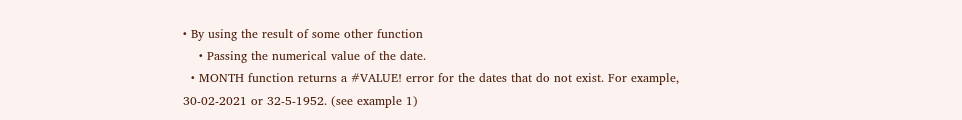• By using the result of some other function
    • Passing the numerical value of the date.
  • MONTH function returns a #VALUE! error for the dates that do not exist. For example, 30-02-2021 or 32-5-1952. (see example 1)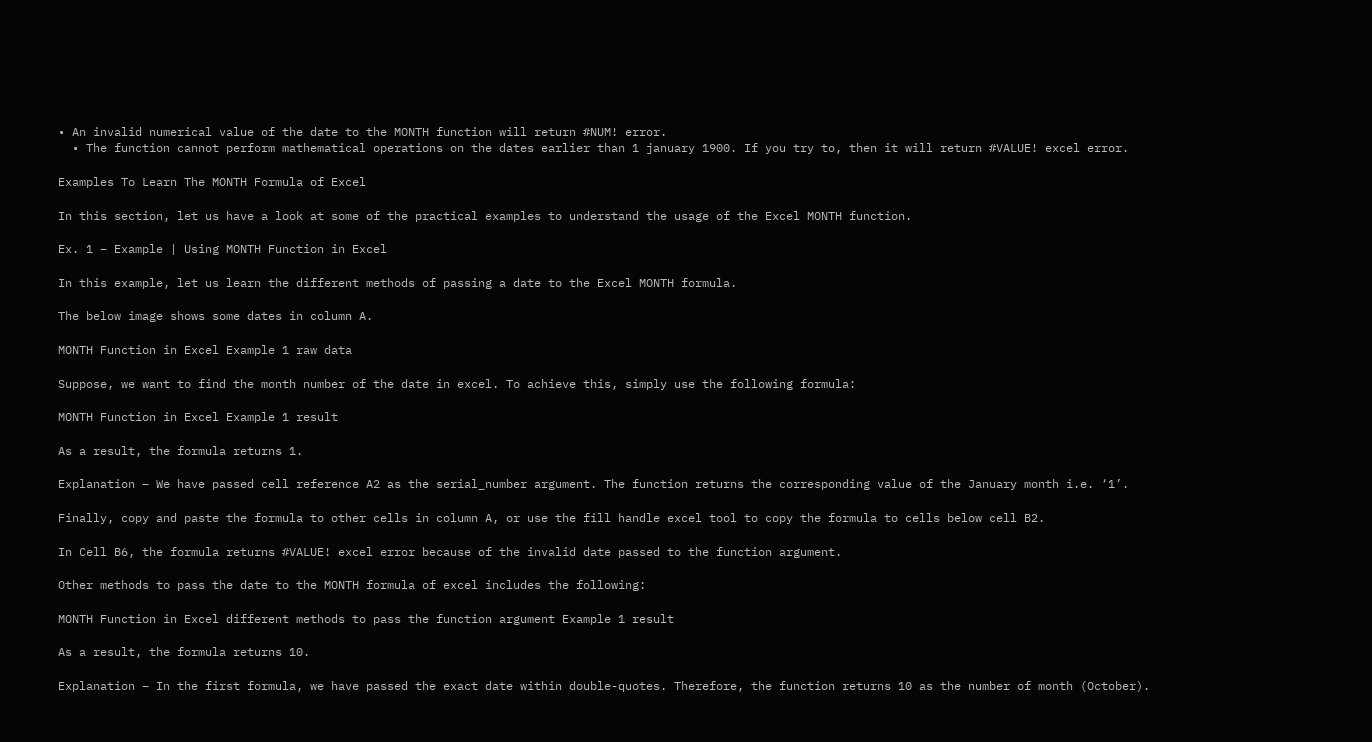• An invalid numerical value of the date to the MONTH function will return #NUM! error.
  • The function cannot perform mathematical operations on the dates earlier than 1 january 1900. If you try to, then it will return #VALUE! excel error.

Examples To Learn The MONTH Formula of Excel

In this section, let us have a look at some of the practical examples to understand the usage of the Excel MONTH function.

Ex. 1 – Example | Using MONTH Function in Excel

In this example, let us learn the different methods of passing a date to the Excel MONTH formula.

The below image shows some dates in column A.

MONTH Function in Excel Example 1 raw data

Suppose, we want to find the month number of the date in excel. To achieve this, simply use the following formula:

MONTH Function in Excel Example 1 result

As a result, the formula returns 1.

Explanation – We have passed cell reference A2 as the serial_number argument. The function returns the corresponding value of the January month i.e. ‘1’.

Finally, copy and paste the formula to other cells in column A, or use the fill handle excel tool to copy the formula to cells below cell B2.

In Cell B6, the formula returns #VALUE! excel error because of the invalid date passed to the function argument.

Other methods to pass the date to the MONTH formula of excel includes the following:

MONTH Function in Excel different methods to pass the function argument Example 1 result

As a result, the formula returns 10.

Explanation – In the first formula, we have passed the exact date within double-quotes. Therefore, the function returns 10 as the number of month (October).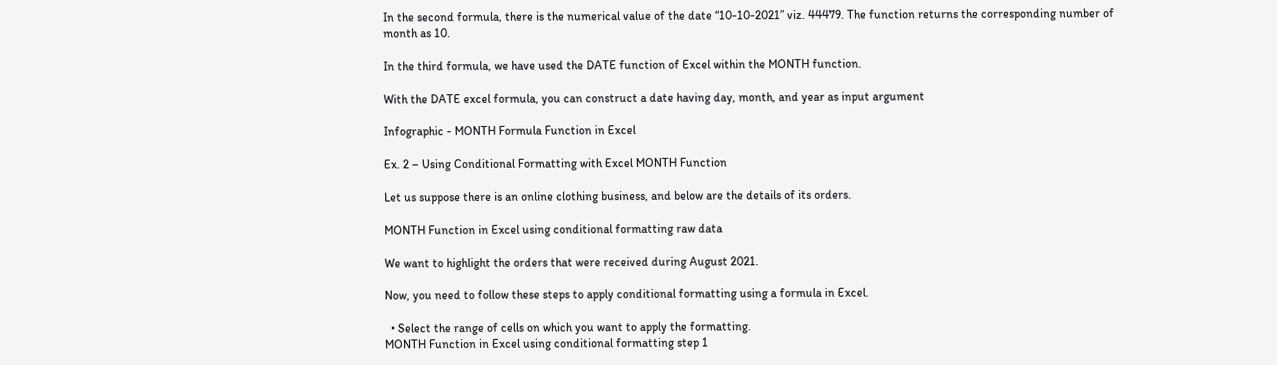In the second formula, there is the numerical value of the date “10-10-2021” viz. 44479. The function returns the corresponding number of month as 10.

In the third formula, we have used the DATE function of Excel within the MONTH function.

With the DATE excel formula, you can construct a date having day, month, and year as input argument

Infographic - MONTH Formula Function in Excel

Ex. 2 – Using Conditional Formatting with Excel MONTH Function

Let us suppose there is an online clothing business, and below are the details of its orders.

MONTH Function in Excel using conditional formatting raw data

We want to highlight the orders that were received during August 2021.

Now, you need to follow these steps to apply conditional formatting using a formula in Excel.

  • Select the range of cells on which you want to apply the formatting.
MONTH Function in Excel using conditional formatting step 1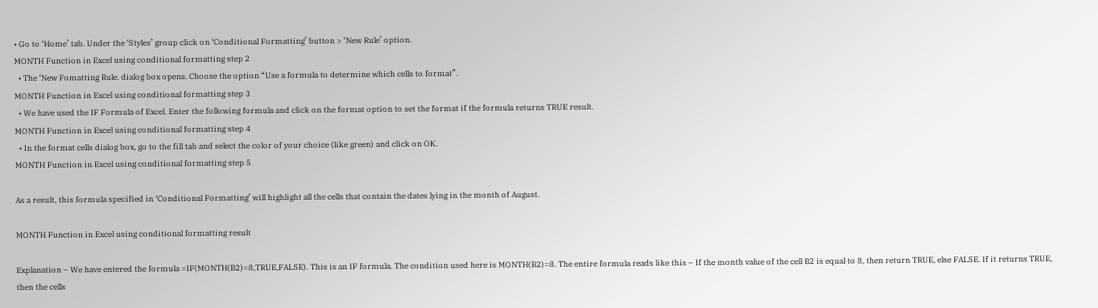• Go to ‘Home’ tab. Under the ‘Styles’ group click on ‘Conditional Formatting’ button > ‘New Rule’ option.
MONTH Function in Excel using conditional formatting step 2
  • The ‘New Fomatting Rule. dialog box opens. Choose the option “Use a formula to determine which cells to format”.
MONTH Function in Excel using conditional formatting step 3
  • We have used the IF Formula of Excel. Enter the following formula and click on the format option to set the format if the formula returns TRUE result.
MONTH Function in Excel using conditional formatting step 4
  • In the format cells dialog box, go to the fill tab and select the color of your choice (like green) and click on OK.
MONTH Function in Excel using conditional formatting step 5

As a result, this formula specified in ‘Conditional Formatting’ will highlight all the cells that contain the dates lying in the month of August.

MONTH Function in Excel using conditional formatting result

Explanation – We have entered the formula =IF(MONTH(B2)=8,TRUE,FALSE). This is an IF formula. The condition used here is MONTH(B2)=8. The entire formula reads like this – If the month value of the cell B2 is equal to 8, then return TRUE, else FALSE. If it returns TRUE, then the cells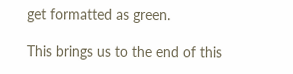get formatted as green.

This brings us to the end of this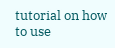tutorial on how to use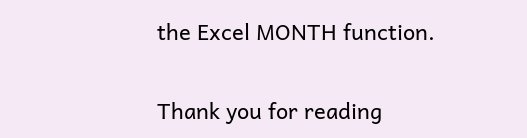the Excel MONTH function.

Thank you for reading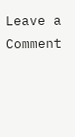Leave a Comment